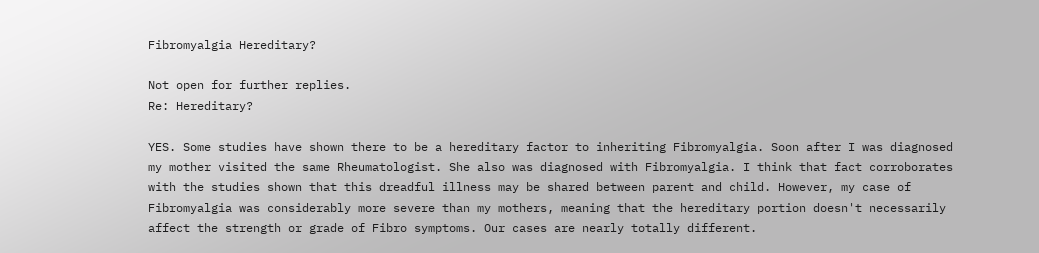Fibromyalgia Hereditary?

Not open for further replies.
Re: Hereditary?

YES. Some studies have shown there to be a hereditary factor to inheriting Fibromyalgia. Soon after I was diagnosed my mother visited the same Rheumatologist. She also was diagnosed with Fibromyalgia. I think that fact corroborates with the studies shown that this dreadful illness may be shared between parent and child. However, my case of Fibromyalgia was considerably more severe than my mothers, meaning that the hereditary portion doesn't necessarily affect the strength or grade of Fibro symptoms. Our cases are nearly totally different.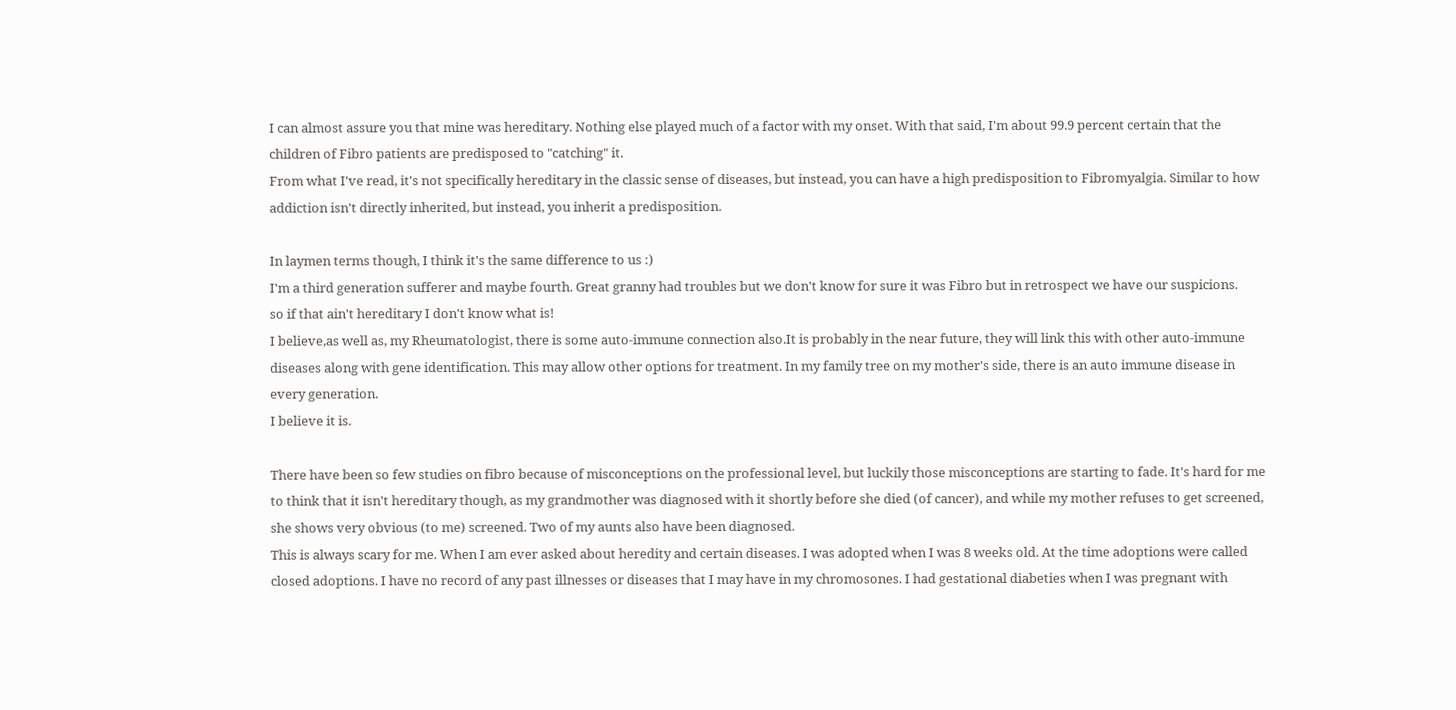I can almost assure you that mine was hereditary. Nothing else played much of a factor with my onset. With that said, I'm about 99.9 percent certain that the children of Fibro patients are predisposed to "catching" it.
From what I've read, it's not specifically hereditary in the classic sense of diseases, but instead, you can have a high predisposition to Fibromyalgia. Similar to how addiction isn't directly inherited, but instead, you inherit a predisposition.

In laymen terms though, I think it's the same difference to us :)
I'm a third generation sufferer and maybe fourth. Great granny had troubles but we don't know for sure it was Fibro but in retrospect we have our suspicions.
so if that ain't hereditary I don't know what is!
I believe,as well as, my Rheumatologist, there is some auto-immune connection also.It is probably in the near future, they will link this with other auto-immune diseases along with gene identification. This may allow other options for treatment. In my family tree on my mother's side, there is an auto immune disease in every generation.
I believe it is.

There have been so few studies on fibro because of misconceptions on the professional level, but luckily those misconceptions are starting to fade. It's hard for me to think that it isn't hereditary though, as my grandmother was diagnosed with it shortly before she died (of cancer), and while my mother refuses to get screened, she shows very obvious (to me) screened. Two of my aunts also have been diagnosed.
This is always scary for me. When I am ever asked about heredity and certain diseases. I was adopted when I was 8 weeks old. At the time adoptions were called closed adoptions. I have no record of any past illnesses or diseases that I may have in my chromosones. I had gestational diabeties when I was pregnant with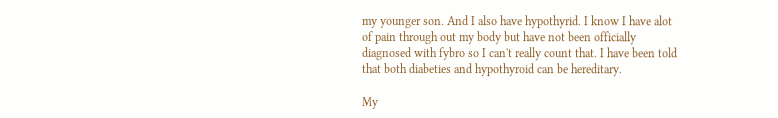my younger son. And I also have hypothyrid. I know I have alot of pain through out my body but have not been officially diagnosed with fybro so I can't really count that. I have been told that both diabeties and hypothyroid can be hereditary.

My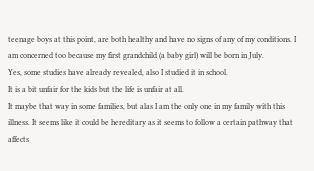teenage boys at this point, are both healthy and have no signs of any of my conditions. I am concerned too because my first grandchild (a baby girl) will be born in July.
Yes, some studies have already revealed, also I studied it in school.
It is a bit unfair for the kids but the life is unfair at all.
It maybe that way in some families, but alas I am the only one in my family with this illness. It seems like it could be hereditary as it seems to follow a certain pathway that affects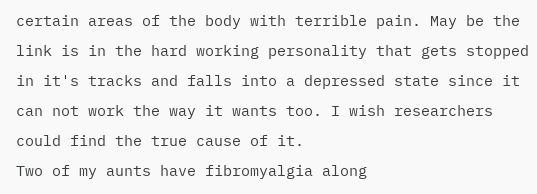certain areas of the body with terrible pain. May be the link is in the hard working personality that gets stopped in it's tracks and falls into a depressed state since it can not work the way it wants too. I wish researchers could find the true cause of it.
Two of my aunts have fibromyalgia along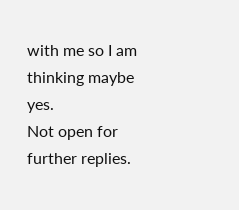with me so I am thinking maybe yes.
Not open for further replies.